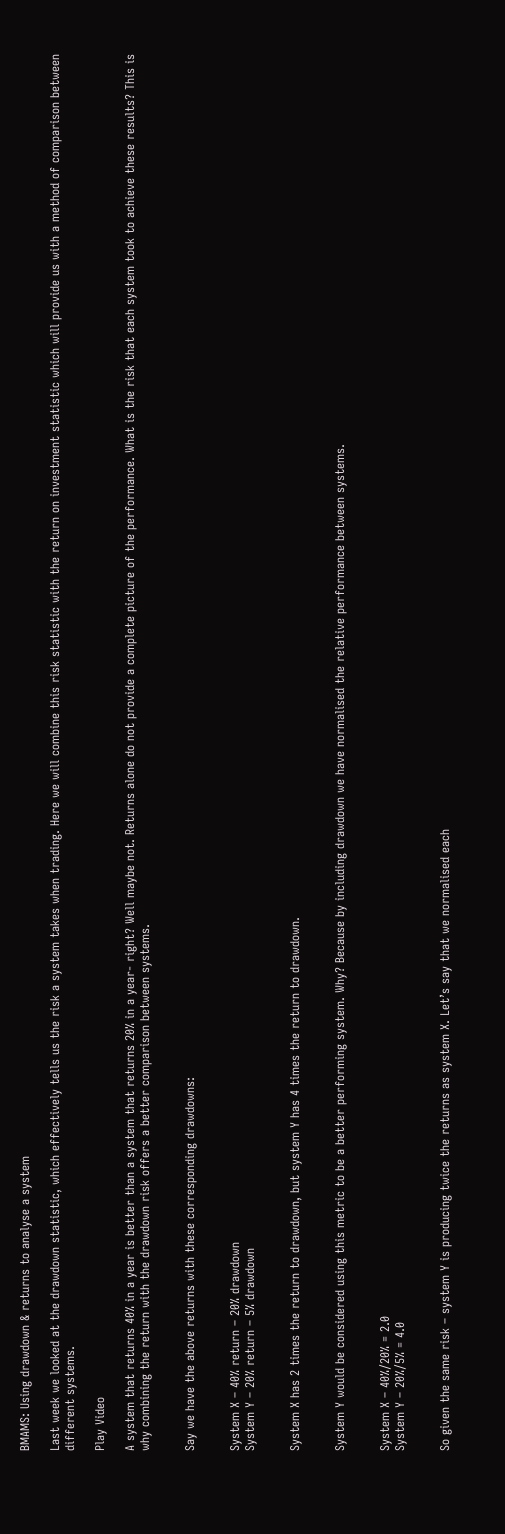BMAMS: Using drawdown & returns to analyse a system

Last week we looked at the drawdown statistic, which effectively tells us the risk a system takes when trading. Here we will combine this risk statistic with the return on investment statistic which will provide us with a method of comparison between different systems.

Play Video

A system that returns 40% in a year is better than a system that returns 20% in a year- right? Well maybe not. Returns alone do not provide a complete picture of the performance. What is the risk that each system took to achieve these results? This is why combining the return with the drawdown risk offers a better comparison between systems.


Say we have the above returns with these corresponding drawdowns:


System X – 40% return – 20% drawdown
System Y – 20% return – 5% drawdown


System X has 2 times the return to drawdown, but system Y has 4 times the return to drawdown.


System Y would be considered using this metric to be a better performing system. Why? Because by including drawdown we have normalised the relative performance between systems.


System X – 40%/20% = 2.0
System Y – 20%/5% = 4.0


So given the same risk – system Y is producing twice the returns as system X. Let’s say that we normalised each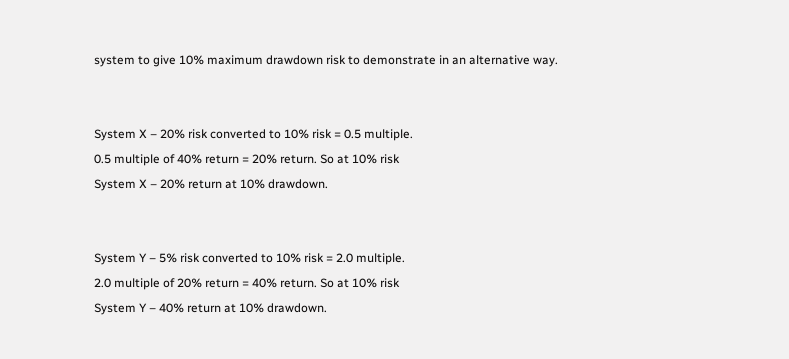system to give 10% maximum drawdown risk to demonstrate in an alternative way.


System X – 20% risk converted to 10% risk = 0.5 multiple.
0.5 multiple of 40% return = 20% return. So at 10% risk
System X – 20% return at 10% drawdown.


System Y – 5% risk converted to 10% risk = 2.0 multiple.
2.0 multiple of 20% return = 40% return. So at 10% risk
System Y – 40% return at 10% drawdown.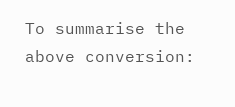To summarise the above conversion: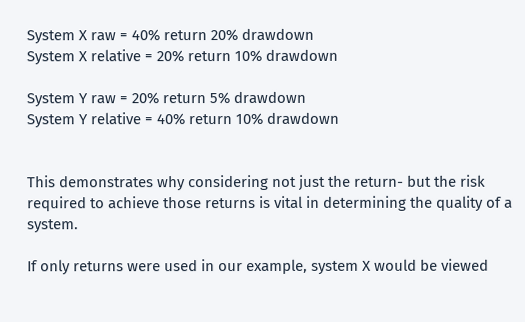System X raw = 40% return 20% drawdown
System X relative = 20% return 10% drawdown

System Y raw = 20% return 5% drawdown
System Y relative = 40% return 10% drawdown


This demonstrates why considering not just the return- but the risk required to achieve those returns is vital in determining the quality of a system.

If only returns were used in our example, system X would be viewed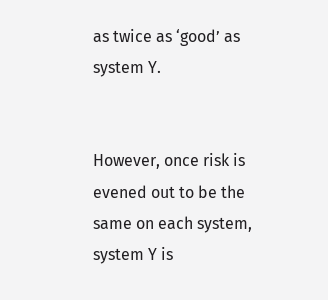as twice as ‘good’ as system Y.


However, once risk is evened out to be the same on each system, system Y is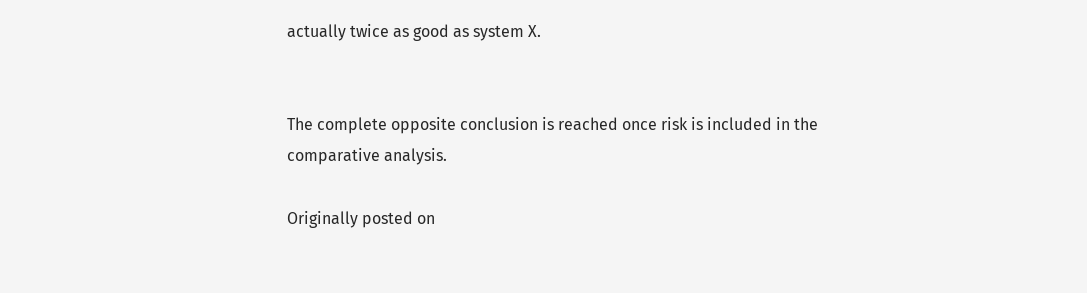actually twice as good as system X.


The complete opposite conclusion is reached once risk is included in the comparative analysis.

Originally posted on